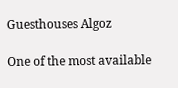Guesthouses Algoz

One of the most available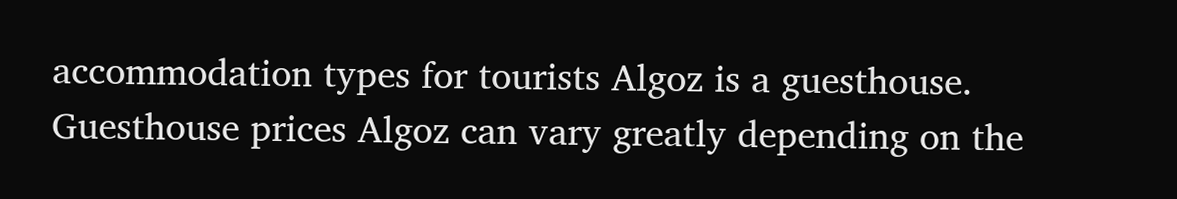accommodation types for tourists Algoz is a guesthouse. Guesthouse prices Algoz can vary greatly depending on the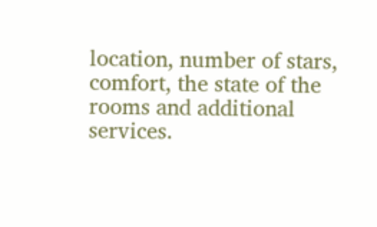location, number of stars, comfort, the state of the rooms and additional services.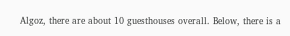Algoz, there are about 10 guesthouses overall. Below, there is a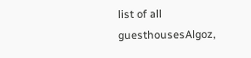list of all guesthousesAlgoz,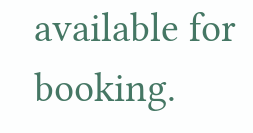available for booking.